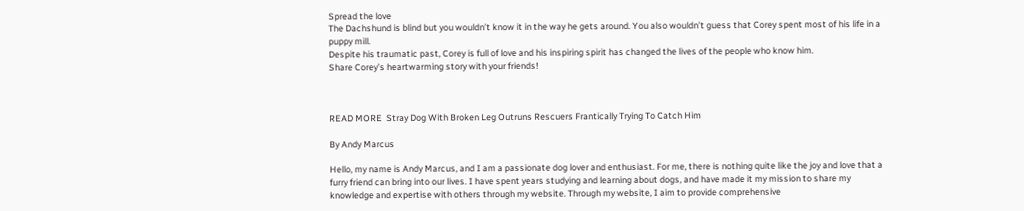Spread the love
The Dachshund is blind but you wouldn’t know it in the way he gets around. You also wouldn’t guess that Corey spent most of his life in a puppy mill.
Despite his traumatic past, Corey is full of love and his inspiring spirit has changed the lives of the people who know him.
Share Corey’s heartwarming story with your friends!



READ MORE  Stray Dog With Broken Leg Outruns Rescuers Frantically Trying To Catch Him

By Andy Marcus

Hello, my name is Andy Marcus, and I am a passionate dog lover and enthusiast. For me, there is nothing quite like the joy and love that a furry friend can bring into our lives. I have spent years studying and learning about dogs, and have made it my mission to share my knowledge and expertise with others through my website. Through my website, I aim to provide comprehensive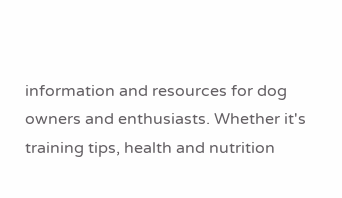information and resources for dog owners and enthusiasts. Whether it's training tips, health and nutrition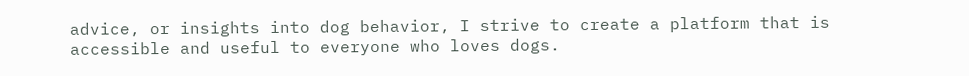advice, or insights into dog behavior, I strive to create a platform that is accessible and useful to everyone who loves dogs.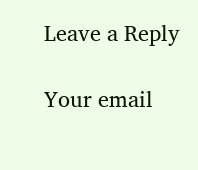Leave a Reply

Your email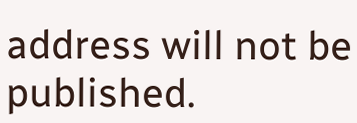address will not be published.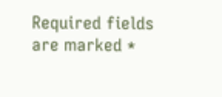Required fields are marked *